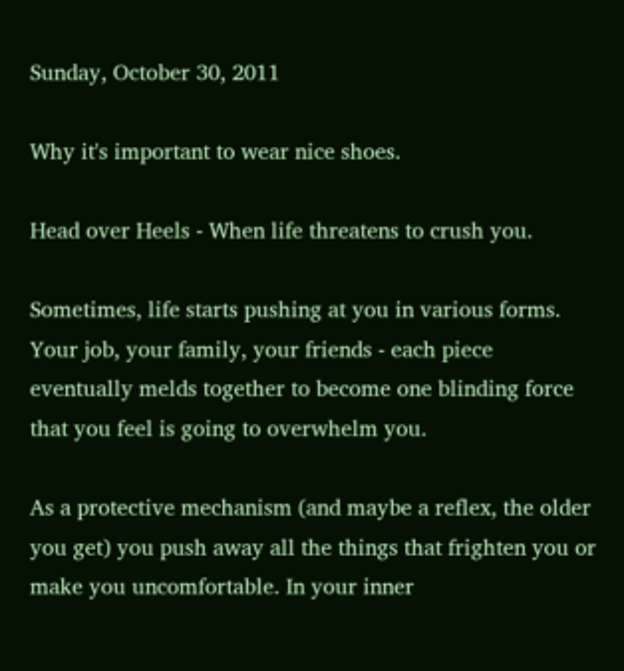Sunday, October 30, 2011

Why it's important to wear nice shoes.

Head over Heels - When life threatens to crush you.

Sometimes, life starts pushing at you in various forms. Your job, your family, your friends - each piece eventually melds together to become one blinding force that you feel is going to overwhelm you.

As a protective mechanism (and maybe a reflex, the older you get) you push away all the things that frighten you or make you uncomfortable. In your inner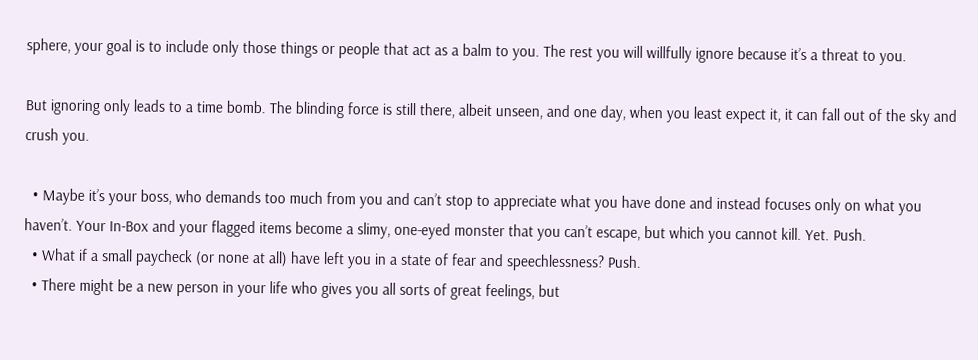sphere, your goal is to include only those things or people that act as a balm to you. The rest you will willfully ignore because it’s a threat to you.

But ignoring only leads to a time bomb. The blinding force is still there, albeit unseen, and one day, when you least expect it, it can fall out of the sky and crush you.

  • Maybe it’s your boss, who demands too much from you and can’t stop to appreciate what you have done and instead focuses only on what you haven’t. Your In-Box and your flagged items become a slimy, one-eyed monster that you can’t escape, but which you cannot kill. Yet. Push.
  • What if a small paycheck (or none at all) have left you in a state of fear and speechlessness? Push.
  • There might be a new person in your life who gives you all sorts of great feelings, but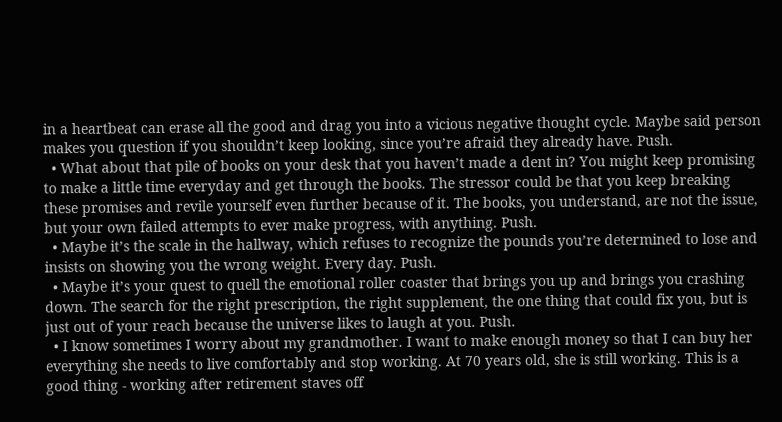in a heartbeat can erase all the good and drag you into a vicious negative thought cycle. Maybe said person makes you question if you shouldn’t keep looking, since you’re afraid they already have. Push.
  • What about that pile of books on your desk that you haven’t made a dent in? You might keep promising to make a little time everyday and get through the books. The stressor could be that you keep breaking these promises and revile yourself even further because of it. The books, you understand, are not the issue, but your own failed attempts to ever make progress, with anything. Push.
  • Maybe it’s the scale in the hallway, which refuses to recognize the pounds you’re determined to lose and insists on showing you the wrong weight. Every day. Push.
  • Maybe it’s your quest to quell the emotional roller coaster that brings you up and brings you crashing down. The search for the right prescription, the right supplement, the one thing that could fix you, but is just out of your reach because the universe likes to laugh at you. Push.
  • I know sometimes I worry about my grandmother. I want to make enough money so that I can buy her everything she needs to live comfortably and stop working. At 70 years old, she is still working. This is a good thing - working after retirement staves off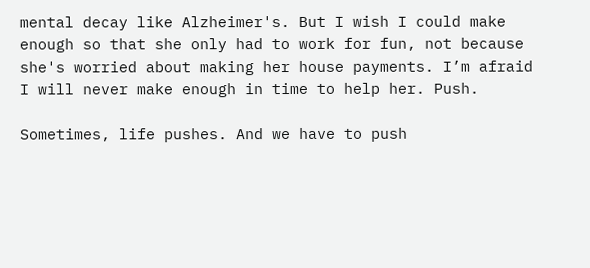mental decay like Alzheimer's. But I wish I could make enough so that she only had to work for fun, not because she's worried about making her house payments. I’m afraid I will never make enough in time to help her. Push.

Sometimes, life pushes. And we have to push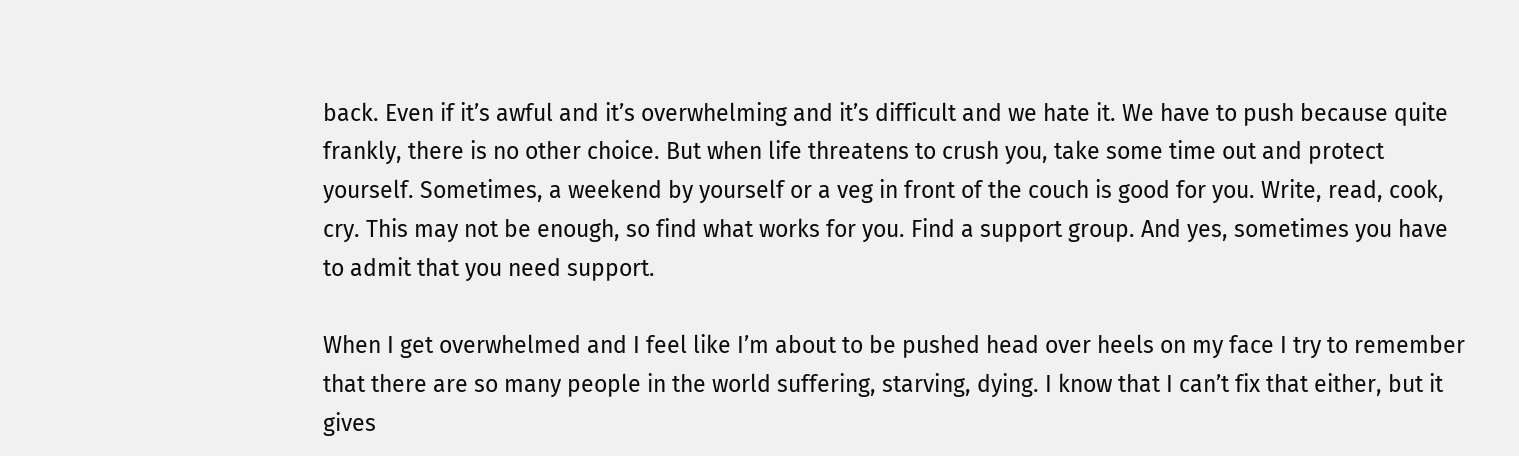back. Even if it’s awful and it’s overwhelming and it’s difficult and we hate it. We have to push because quite frankly, there is no other choice. But when life threatens to crush you, take some time out and protect yourself. Sometimes, a weekend by yourself or a veg in front of the couch is good for you. Write, read, cook, cry. This may not be enough, so find what works for you. Find a support group. And yes, sometimes you have to admit that you need support.

When I get overwhelmed and I feel like I’m about to be pushed head over heels on my face I try to remember that there are so many people in the world suffering, starving, dying. I know that I can’t fix that either, but it gives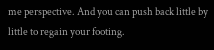me perspective. And you can push back little by little to regain your footing.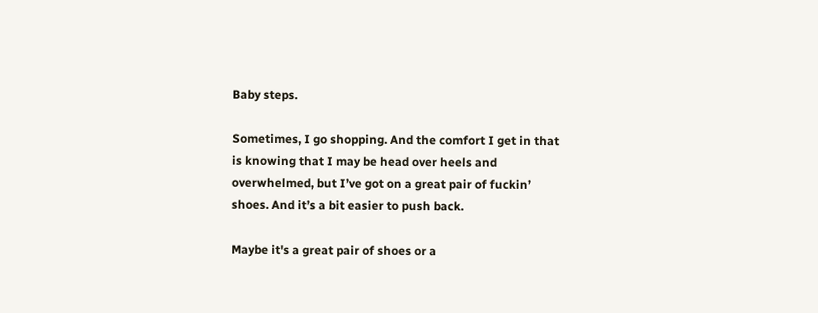Baby steps.

Sometimes, I go shopping. And the comfort I get in that is knowing that I may be head over heels and overwhelmed, but I’ve got on a great pair of fuckin’ shoes. And it’s a bit easier to push back.

Maybe it's a great pair of shoes or a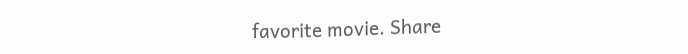favorite movie. Share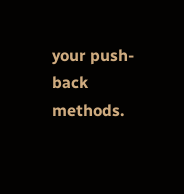your push-back methods.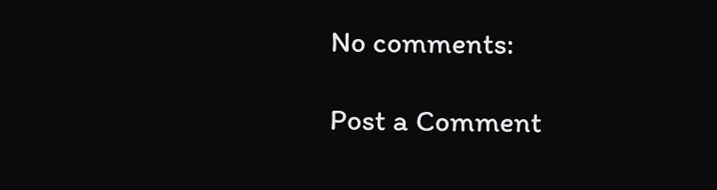No comments:

Post a Comment